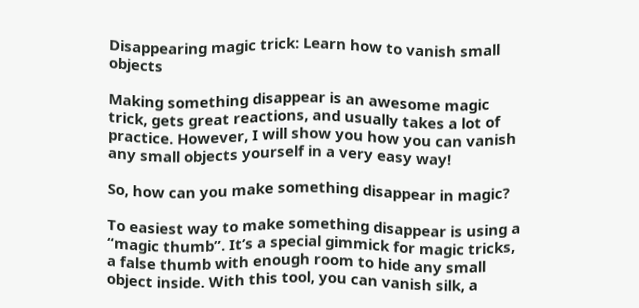Disappearing magic trick: Learn how to vanish small objects

Making something disappear is an awesome magic trick, gets great reactions, and usually takes a lot of practice. However, I will show you how you can vanish any small objects yourself in a very easy way!

So, how can you make something disappear in magic?

To easiest way to make something disappear is using a “magic thumb”. It’s a special gimmick for magic tricks, a false thumb with enough room to hide any small object inside. With this tool, you can vanish silk, a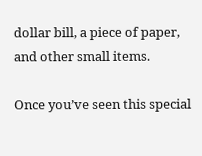dollar bill, a piece of paper, and other small items.

Once you’ve seen this special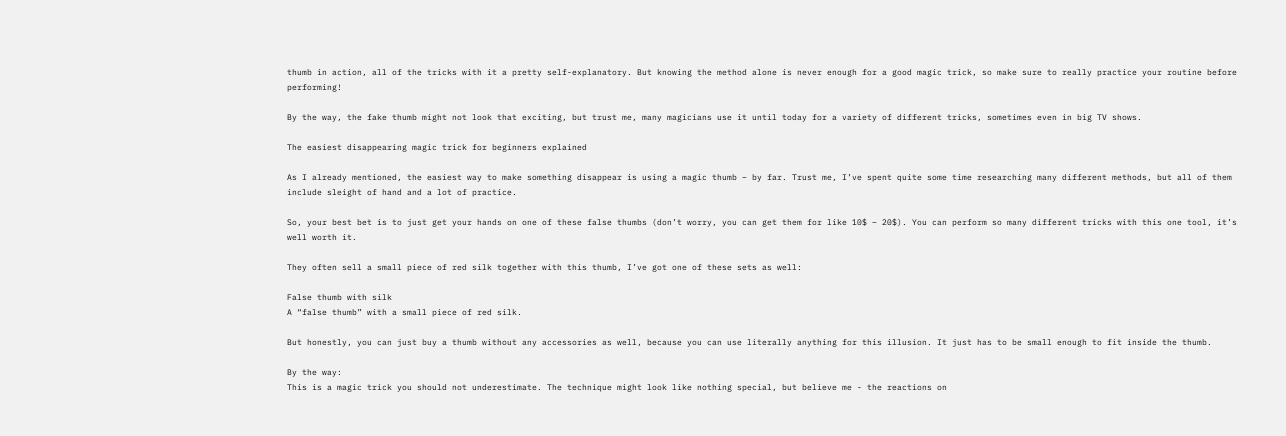thumb in action, all of the tricks with it a pretty self-explanatory. But knowing the method alone is never enough for a good magic trick, so make sure to really practice your routine before performing!

By the way, the fake thumb might not look that exciting, but trust me, many magicians use it until today for a variety of different tricks, sometimes even in big TV shows.

The easiest disappearing magic trick for beginners explained

As I already mentioned, the easiest way to make something disappear is using a magic thumb – by far. Trust me, I’ve spent quite some time researching many different methods, but all of them include sleight of hand and a lot of practice.

So, your best bet is to just get your hands on one of these false thumbs (don’t worry, you can get them for like 10$ – 20$). You can perform so many different tricks with this one tool, it’s well worth it.

They often sell a small piece of red silk together with this thumb, I’ve got one of these sets as well:

False thumb with silk
A “false thumb” with a small piece of red silk.

But honestly, you can just buy a thumb without any accessories as well, because you can use literally anything for this illusion. It just has to be small enough to fit inside the thumb.

By the way:
This is a magic trick you should not underestimate. The technique might look like nothing special, but believe me - the reactions on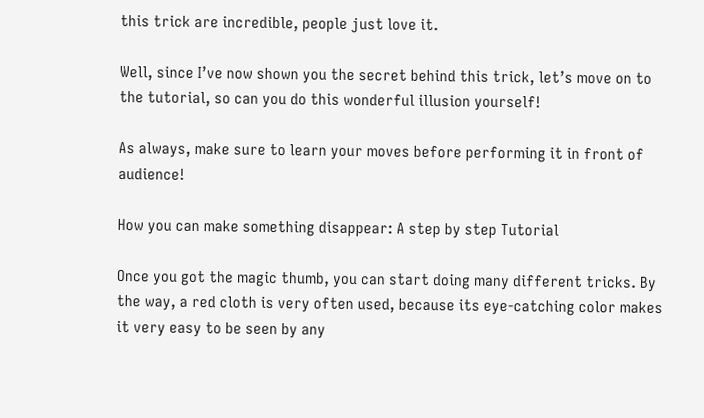this trick are incredible, people just love it.

Well, since I’ve now shown you the secret behind this trick, let’s move on to the tutorial, so can you do this wonderful illusion yourself!

As always, make sure to learn your moves before performing it in front of audience!

How you can make something disappear: A step by step Tutorial

Once you got the magic thumb, you can start doing many different tricks. By the way, a red cloth is very often used, because its eye-catching color makes it very easy to be seen by any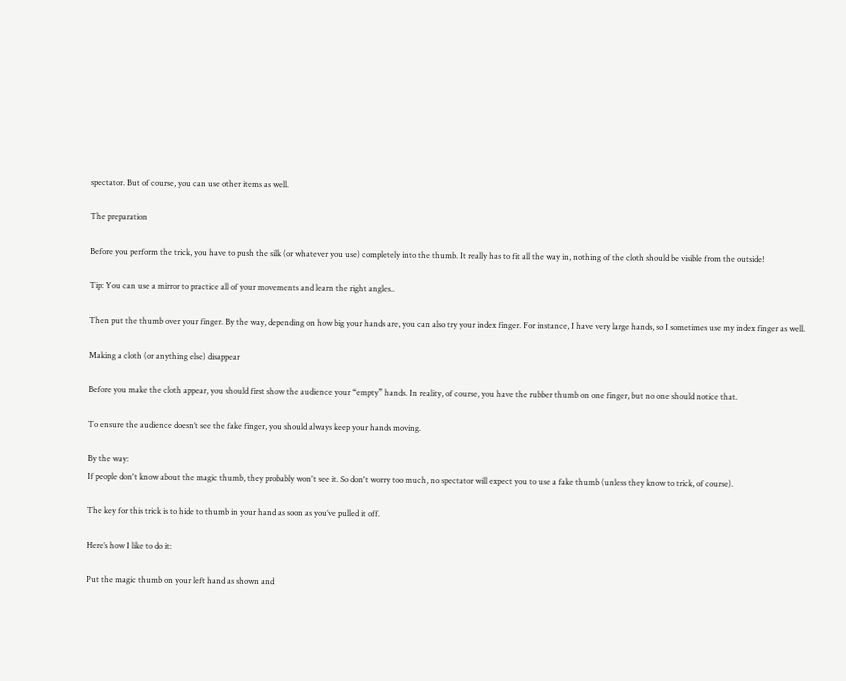spectator. But of course, you can use other items as well.

The preparation

Before you perform the trick, you have to push the silk (or whatever you use) completely into the thumb. It really has to fit all the way in, nothing of the cloth should be visible from the outside!

Tip: You can use a mirror to practice all of your movements and learn the right angles..

Then put the thumb over your finger. By the way, depending on how big your hands are, you can also try your index finger. For instance, I have very large hands, so I sometimes use my index finger as well.

Making a cloth (or anything else) disappear

Before you make the cloth appear, you should first show the audience your “empty” hands. In reality, of course, you have the rubber thumb on one finger, but no one should notice that.

To ensure the audience doesn’t see the fake finger, you should always keep your hands moving.

By the way:
If people don't know about the magic thumb, they probably won't see it. So don't worry too much, no spectator will expect you to use a fake thumb (unless they know to trick, of course).

The key for this trick is to hide to thumb in your hand as soon as you’ve pulled it off.

Here’s how I like to do it:

Put the magic thumb on your left hand as shown and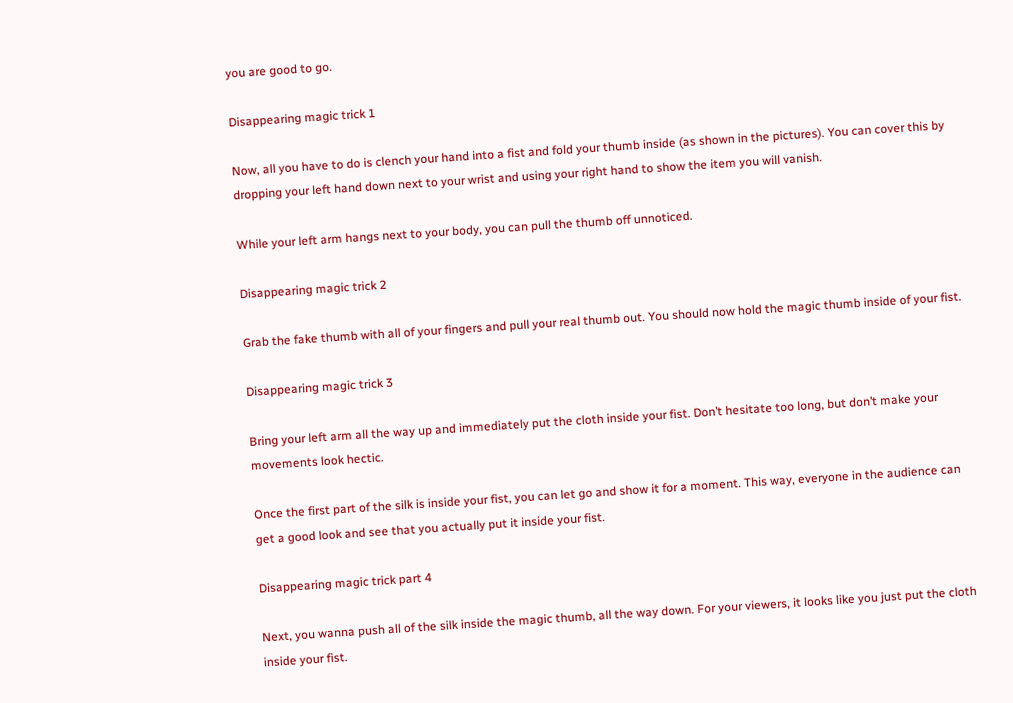you are good to go.

Disappearing magic trick 1

Now, all you have to do is clench your hand into a fist and fold your thumb inside (as shown in the pictures). You can cover this by dropping your left hand down next to your wrist and using your right hand to show the item you will vanish.

While your left arm hangs next to your body, you can pull the thumb off unnoticed.

Disappearing magic trick 2

Grab the fake thumb with all of your fingers and pull your real thumb out. You should now hold the magic thumb inside of your fist.

Disappearing magic trick 3

Bring your left arm all the way up and immediately put the cloth inside your fist. Don’t hesitate too long, but don’t make your movements look hectic.

Once the first part of the silk is inside your fist, you can let go and show it for a moment. This way, everyone in the audience can get a good look and see that you actually put it inside your fist.

Disappearing magic trick part 4

Next, you wanna push all of the silk inside the magic thumb, all the way down. For your viewers, it looks like you just put the cloth inside your fist.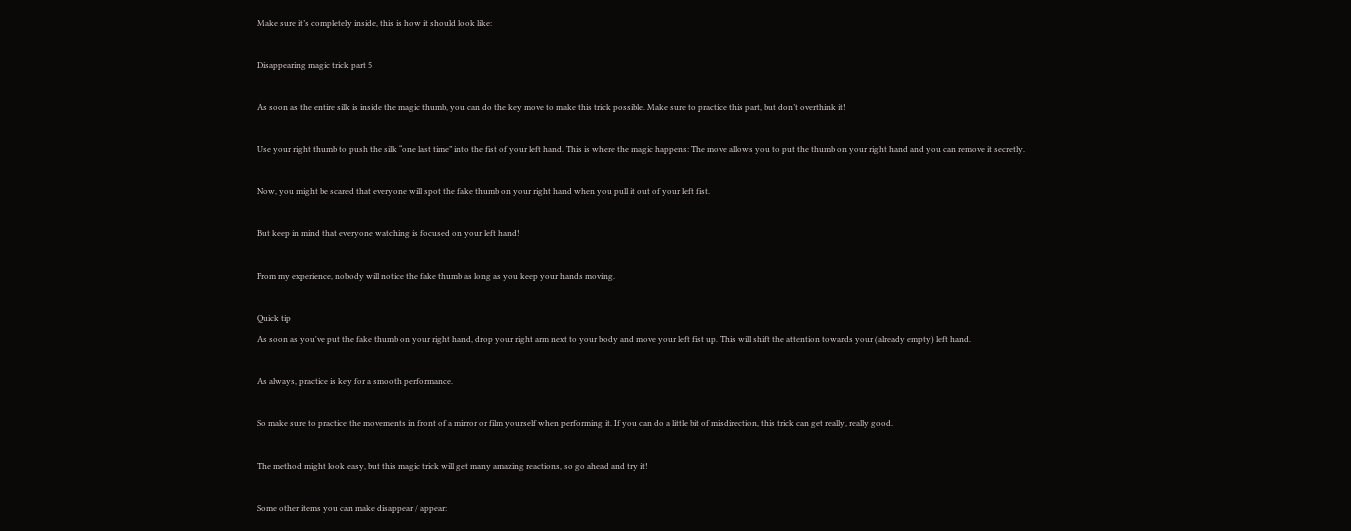Make sure it’s completely inside, this is how it should look like:

Disappearing magic trick part 5

As soon as the entire silk is inside the magic thumb, you can do the key move to make this trick possible. Make sure to practice this part, but don’t overthink it!

Use your right thumb to push the silk “one last time” into the fist of your left hand. This is where the magic happens: The move allows you to put the thumb on your right hand and you can remove it secretly.

Now, you might be scared that everyone will spot the fake thumb on your right hand when you pull it out of your left fist.

But keep in mind that everyone watching is focused on your left hand!

From my experience, nobody will notice the fake thumb as long as you keep your hands moving.

Quick tip
As soon as you've put the fake thumb on your right hand, drop your right arm next to your body and move your left fist up. This will shift the attention towards your (already empty) left hand.

As always, practice is key for a smooth performance.

So make sure to practice the movements in front of a mirror or film yourself when performing it. If you can do a little bit of misdirection, this trick can get really, really good.

The method might look easy, but this magic trick will get many amazing reactions, so go ahead and try it!

Some other items you can make disappear / appear: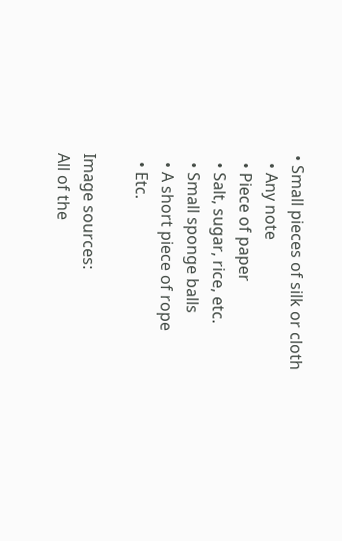• Small pieces of silk or cloth
  • Any note
  • Piece of paper
  • Salt, sugar, rice, etc.
  • Small sponge balls
  • A short piece of rope
  • Etc.

Image sources:
All of the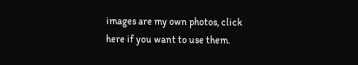images are my own photos, click here if you want to use them.